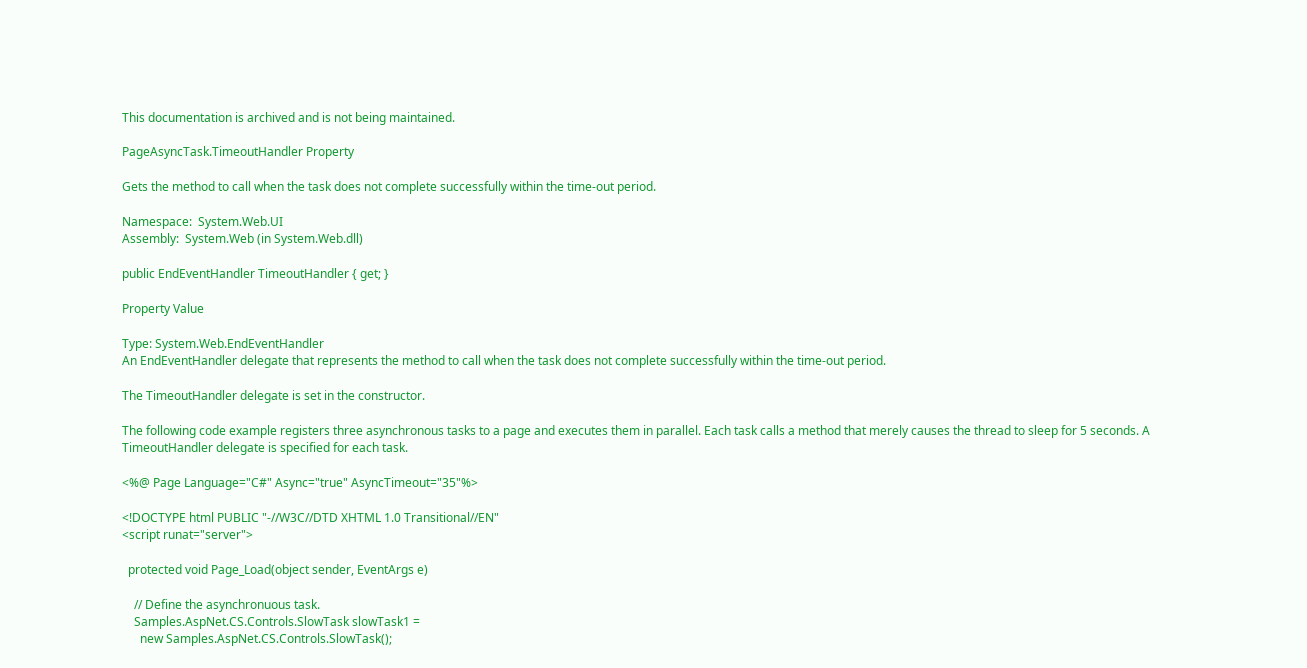This documentation is archived and is not being maintained.

PageAsyncTask.TimeoutHandler Property

Gets the method to call when the task does not complete successfully within the time-out period.

Namespace:  System.Web.UI
Assembly:  System.Web (in System.Web.dll)

public EndEventHandler TimeoutHandler { get; }

Property Value

Type: System.Web.EndEventHandler
An EndEventHandler delegate that represents the method to call when the task does not complete successfully within the time-out period.

The TimeoutHandler delegate is set in the constructor.

The following code example registers three asynchronous tasks to a page and executes them in parallel. Each task calls a method that merely causes the thread to sleep for 5 seconds. A TimeoutHandler delegate is specified for each task.

<%@ Page Language="C#" Async="true" AsyncTimeout="35"%>

<!DOCTYPE html PUBLIC "-//W3C//DTD XHTML 1.0 Transitional//EN"
<script runat="server">

  protected void Page_Load(object sender, EventArgs e)

    // Define the asynchronuous task.
    Samples.AspNet.CS.Controls.SlowTask slowTask1 =
      new Samples.AspNet.CS.Controls.SlowTask();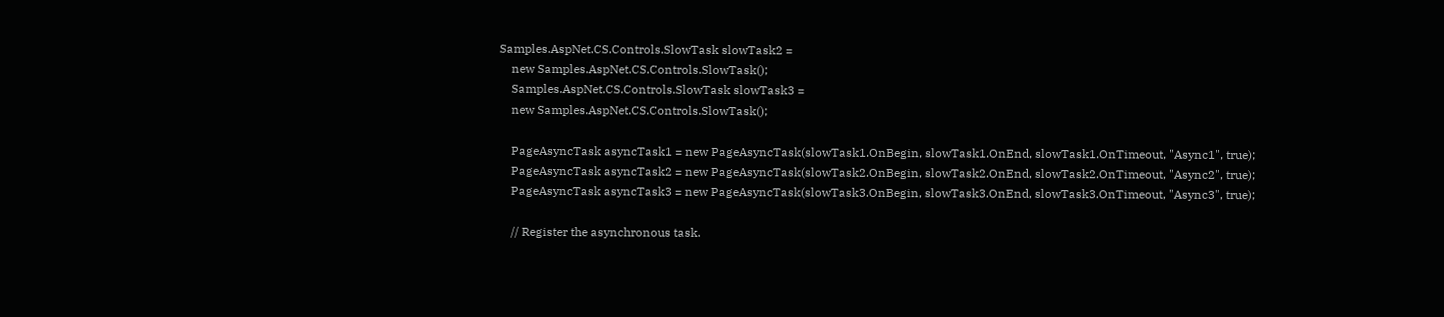Samples.AspNet.CS.Controls.SlowTask slowTask2 =
    new Samples.AspNet.CS.Controls.SlowTask();
    Samples.AspNet.CS.Controls.SlowTask slowTask3 =
    new Samples.AspNet.CS.Controls.SlowTask();

    PageAsyncTask asyncTask1 = new PageAsyncTask(slowTask1.OnBegin, slowTask1.OnEnd, slowTask1.OnTimeout, "Async1", true);
    PageAsyncTask asyncTask2 = new PageAsyncTask(slowTask2.OnBegin, slowTask2.OnEnd, slowTask2.OnTimeout, "Async2", true);
    PageAsyncTask asyncTask3 = new PageAsyncTask(slowTask3.OnBegin, slowTask3.OnEnd, slowTask3.OnTimeout, "Async3", true);

    // Register the asynchronous task.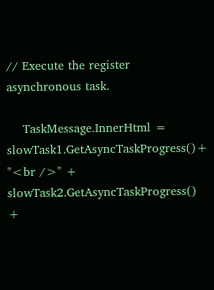// Execute the register asynchronous task.

    TaskMessage.InnerHtml = slowTask1.GetAsyncTaskProgress()+ "<br />" + slowTask2.GetAsyncTaskProgress() +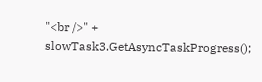"<br />" + slowTask3.GetAsyncTaskProgress();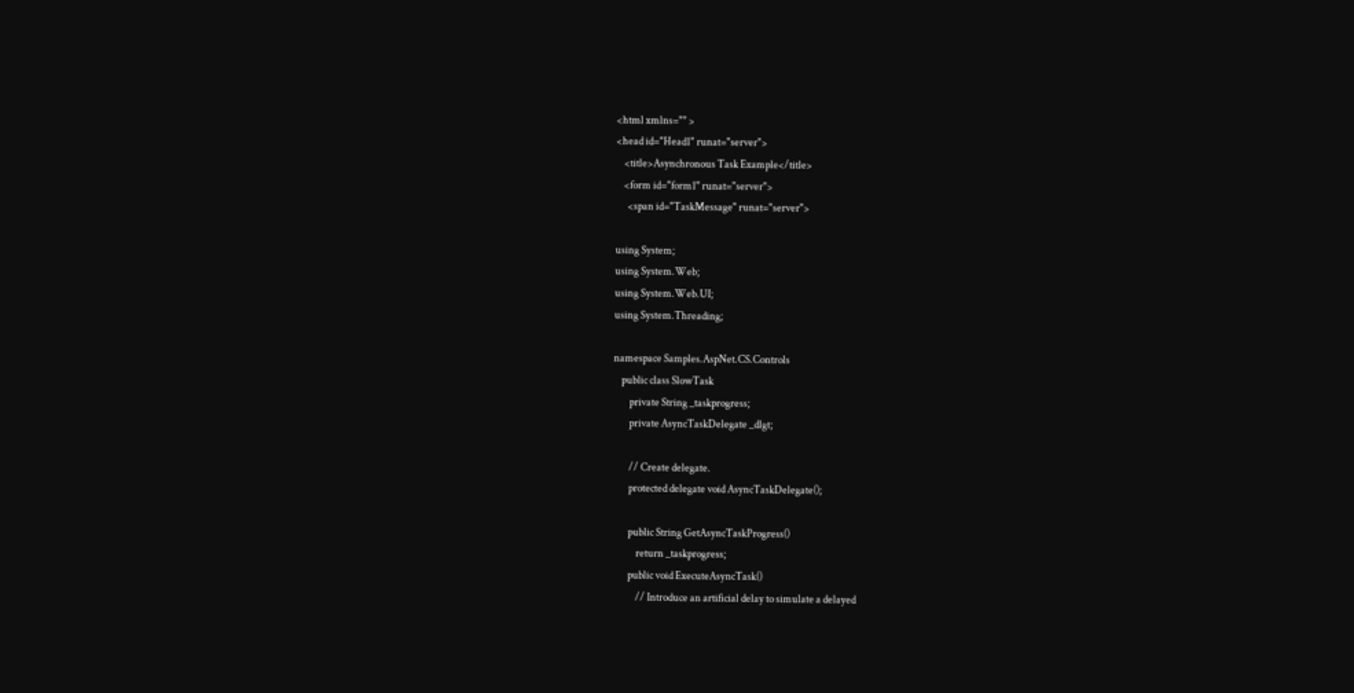<html xmlns="" >
<head id="Head1" runat="server">
    <title>Asynchronous Task Example</title>
    <form id="form1" runat="server">
      <span id="TaskMessage" runat="server">

using System;
using System.Web;
using System.Web.UI;
using System.Threading;

namespace Samples.AspNet.CS.Controls
    public class SlowTask
        private String _taskprogress;
        private AsyncTaskDelegate _dlgt;

        // Create delegate.
        protected delegate void AsyncTaskDelegate();

        public String GetAsyncTaskProgress()
            return _taskprogress;
        public void ExecuteAsyncTask()
            // Introduce an artificial delay to simulate a delayed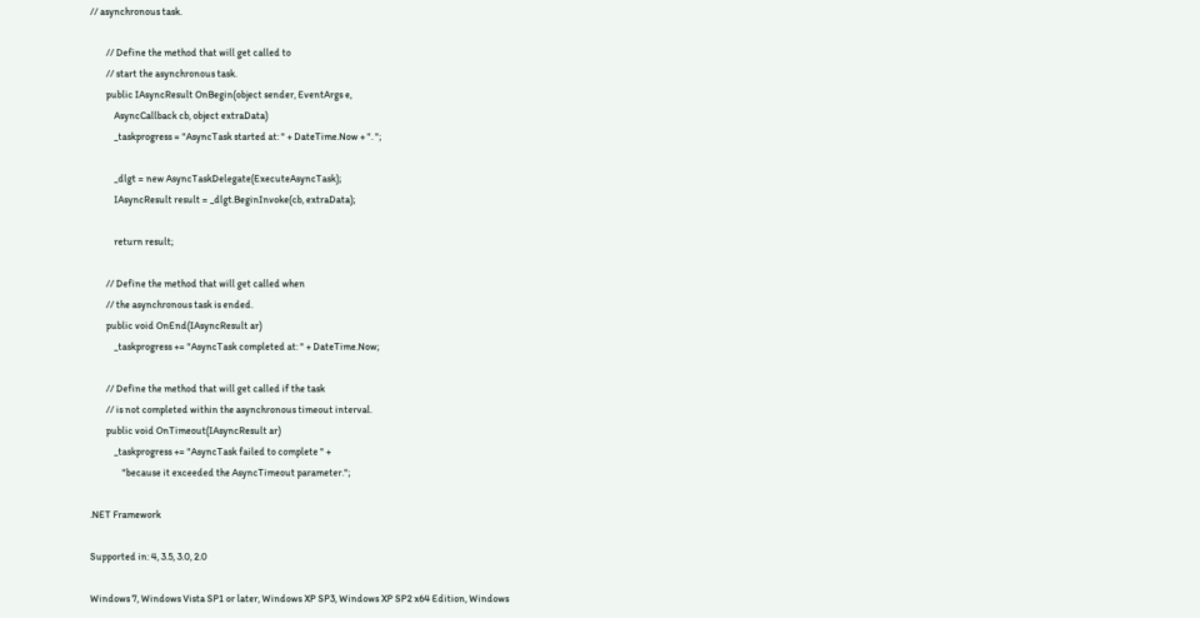// asynchronous task.

        // Define the method that will get called to
        // start the asynchronous task.
        public IAsyncResult OnBegin(object sender, EventArgs e,
            AsyncCallback cb, object extraData)
            _taskprogress = "AsyncTask started at: " + DateTime.Now + ". ";

            _dlgt = new AsyncTaskDelegate(ExecuteAsyncTask);
            IAsyncResult result = _dlgt.BeginInvoke(cb, extraData);

            return result;

        // Define the method that will get called when
        // the asynchronous task is ended.
        public void OnEnd(IAsyncResult ar)
            _taskprogress += "AsyncTask completed at: " + DateTime.Now;

        // Define the method that will get called if the task
        // is not completed within the asynchronous timeout interval.
        public void OnTimeout(IAsyncResult ar)
            _taskprogress += "AsyncTask failed to complete " +
                "because it exceeded the AsyncTimeout parameter.";

.NET Framework

Supported in: 4, 3.5, 3.0, 2.0

Windows 7, Windows Vista SP1 or later, Windows XP SP3, Windows XP SP2 x64 Edition, Windows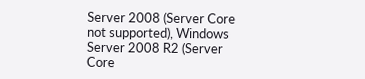Server 2008 (Server Core not supported), Windows Server 2008 R2 (Server Core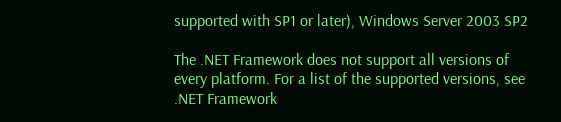supported with SP1 or later), Windows Server 2003 SP2

The .NET Framework does not support all versions of every platform. For a list of the supported versions, see .NET Framework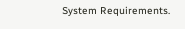System Requirements.